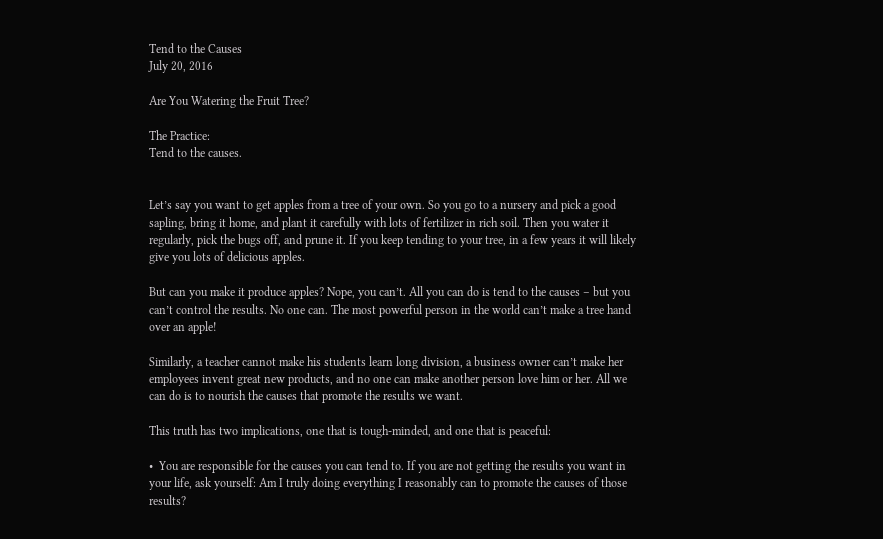Tend to the Causes
July 20, 2016

Are You Watering the Fruit Tree?

The Practice:
Tend to the causes.


Let’s say you want to get apples from a tree of your own. So you go to a nursery and pick a good sapling, bring it home, and plant it carefully with lots of fertilizer in rich soil. Then you water it regularly, pick the bugs off, and prune it. If you keep tending to your tree, in a few years it will likely give you lots of delicious apples.

But can you make it produce apples? Nope, you can’t. All you can do is tend to the causes – but you can’t control the results. No one can. The most powerful person in the world can’t make a tree hand over an apple!

Similarly, a teacher cannot make his students learn long division, a business owner can’t make her employees invent great new products, and no one can make another person love him or her. All we can do is to nourish the causes that promote the results we want.

This truth has two implications, one that is tough-minded, and one that is peaceful:

•  You are responsible for the causes you can tend to. If you are not getting the results you want in your life, ask yourself: Am I truly doing everything I reasonably can to promote the causes of those results?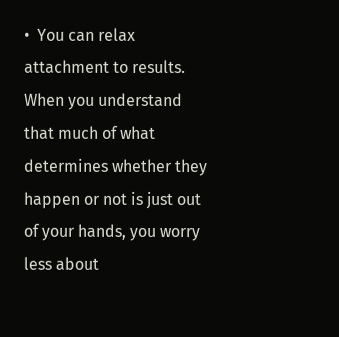•  You can relax attachment to results. When you understand that much of what determines whether they happen or not is just out of your hands, you worry less about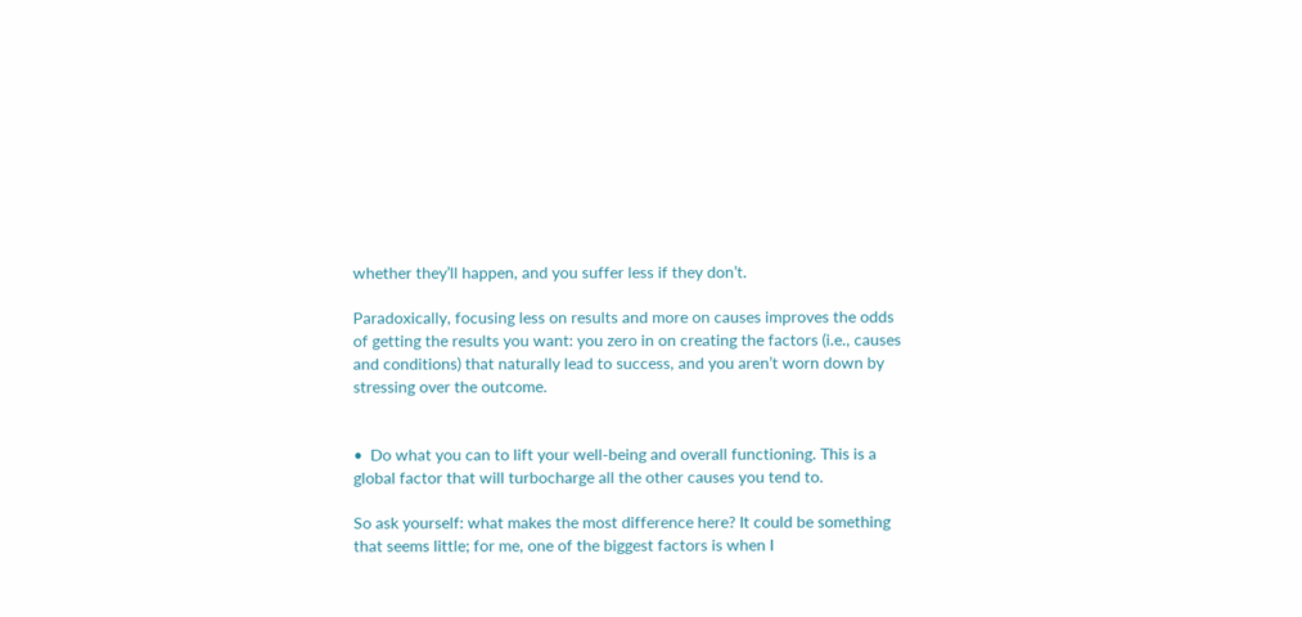whether they’ll happen, and you suffer less if they don’t.

Paradoxically, focusing less on results and more on causes improves the odds of getting the results you want: you zero in on creating the factors (i.e., causes and conditions) that naturally lead to success, and you aren’t worn down by stressing over the outcome.


•  Do what you can to lift your well-being and overall functioning. This is a global factor that will turbocharge all the other causes you tend to.

So ask yourself: what makes the most difference here? It could be something that seems little; for me, one of the biggest factors is when I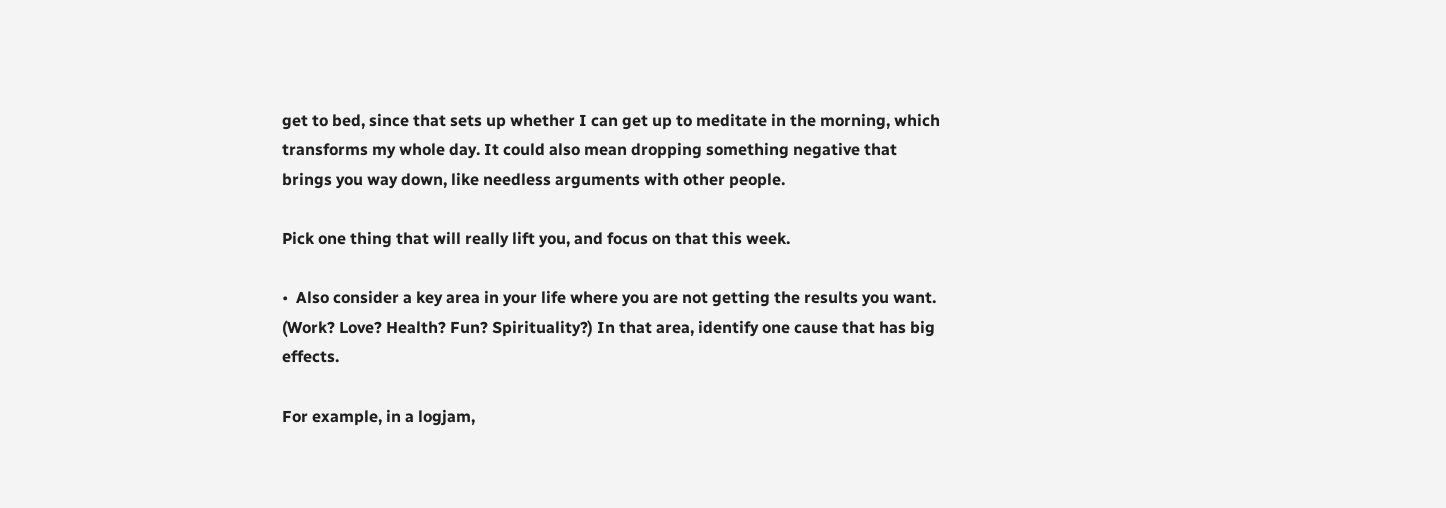get to bed, since that sets up whether I can get up to meditate in the morning, which transforms my whole day. It could also mean dropping something negative that brings you way down, like needless arguments with other people.

Pick one thing that will really lift you, and focus on that this week.

•  Also consider a key area in your life where you are not getting the results you want. (Work? Love? Health? Fun? Spirituality?) In that area, identify one cause that has big effects.

For example, in a logjam,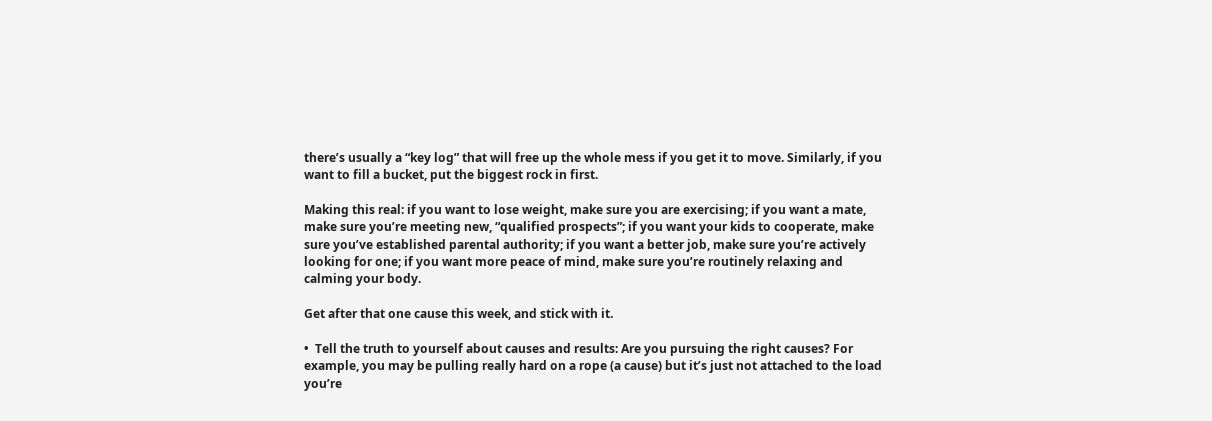there’s usually a “key log” that will free up the whole mess if you get it to move. Similarly, if you want to fill a bucket, put the biggest rock in first.

Making this real: if you want to lose weight, make sure you are exercising; if you want a mate, make sure you’re meeting new, “qualified prospects”; if you want your kids to cooperate, make sure you’ve established parental authority; if you want a better job, make sure you’re actively looking for one; if you want more peace of mind, make sure you’re routinely relaxing and calming your body.

Get after that one cause this week, and stick with it.

•  Tell the truth to yourself about causes and results: Are you pursuing the right causes? For example, you may be pulling really hard on a rope (a cause) but it’s just not attached to the load you’re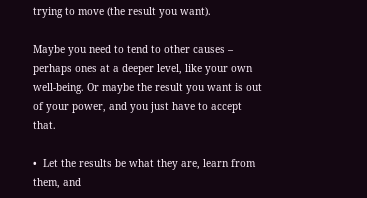trying to move (the result you want).

Maybe you need to tend to other causes – perhaps ones at a deeper level, like your own well-being. Or maybe the result you want is out of your power, and you just have to accept that.

•  Let the results be what they are, learn from them, and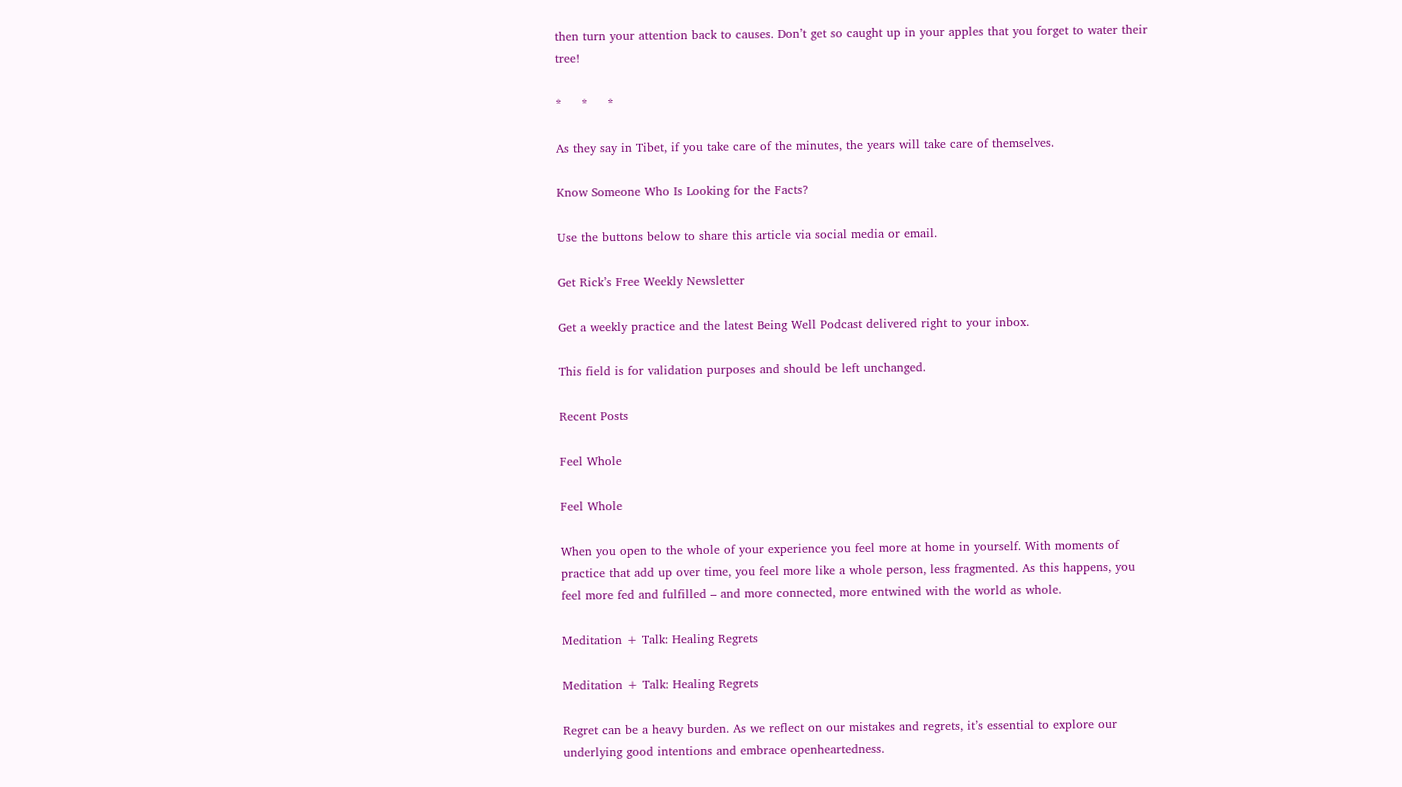then turn your attention back to causes. Don’t get so caught up in your apples that you forget to water their tree!

*     *     *

As they say in Tibet, if you take care of the minutes, the years will take care of themselves.

Know Someone Who Is Looking for the Facts?

Use the buttons below to share this article via social media or email.

Get Rick’s Free Weekly Newsletter

Get a weekly practice and the latest Being Well Podcast delivered right to your inbox.

This field is for validation purposes and should be left unchanged.

Recent Posts

Feel Whole

Feel Whole

When you open to the whole of your experience you feel more at home in yourself. With moments of practice that add up over time, you feel more like a whole person, less fragmented. As this happens, you feel more fed and fulfilled – and more connected, more entwined with the world as whole.

Meditation + Talk: Healing Regrets

Meditation + Talk: Healing Regrets

Regret can be a heavy burden. As we reflect on our mistakes and regrets, it’s essential to explore our underlying good intentions and embrace openheartedness.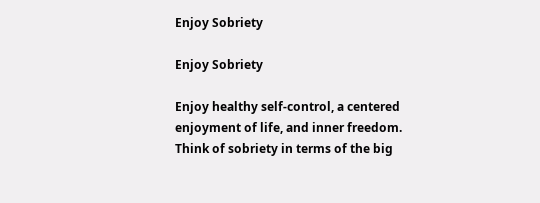Enjoy Sobriety

Enjoy Sobriety

Enjoy healthy self-control, a centered enjoyment of life, and inner freedom. Think of sobriety in terms of the big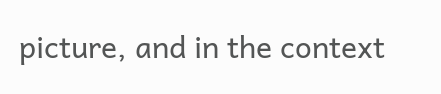picture, and in the context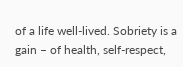of a life well-lived. Sobriety is a gain – of health, self-respect,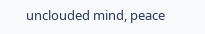unclouded mind, peace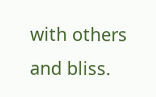with others and bliss.